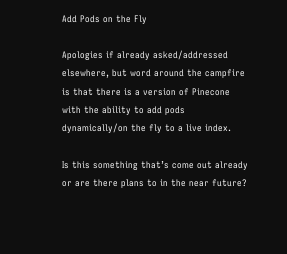Add Pods on the Fly

Apologies if already asked/addressed elsewhere, but word around the campfire is that there is a version of Pinecone with the ability to add pods dynamically/on the fly to a live index.

Is this something that’s come out already or are there plans to in the near future?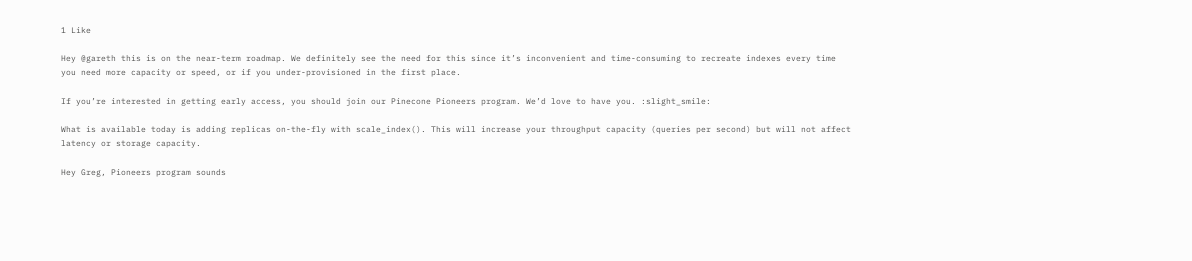1 Like

Hey @gareth this is on the near-term roadmap. We definitely see the need for this since it’s inconvenient and time-consuming to recreate indexes every time you need more capacity or speed, or if you under-provisioned in the first place.

If you’re interested in getting early access, you should join our Pinecone Pioneers program. We’d love to have you. :slight_smile:

What is available today is adding replicas on-the-fly with scale_index(). This will increase your throughput capacity (queries per second) but will not affect latency or storage capacity.

Hey Greg, Pioneers program sounds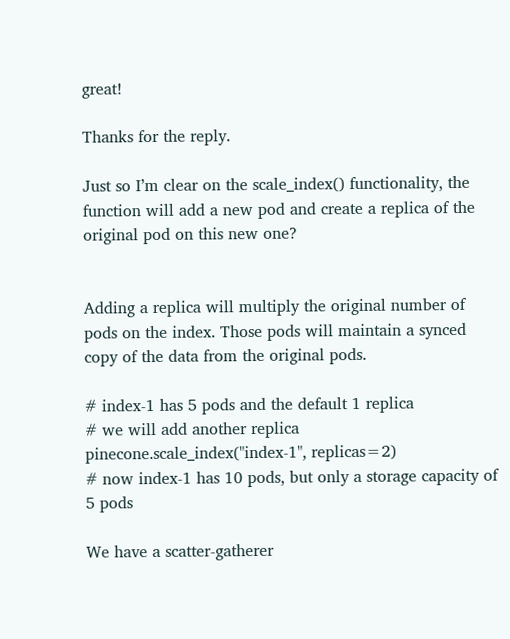great!

Thanks for the reply.

Just so I’m clear on the scale_index() functionality, the function will add a new pod and create a replica of the original pod on this new one?


Adding a replica will multiply the original number of pods on the index. Those pods will maintain a synced copy of the data from the original pods.

# index-1 has 5 pods and the default 1 replica
# we will add another replica
pinecone.scale_index("index-1", replicas=2)
# now index-1 has 10 pods, but only a storage capacity of 5 pods

We have a scatter-gatherer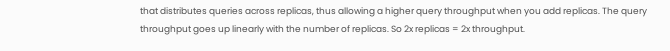that distributes queries across replicas, thus allowing a higher query throughput when you add replicas. The query throughput goes up linearly with the number of replicas. So 2x replicas = 2x throughput.